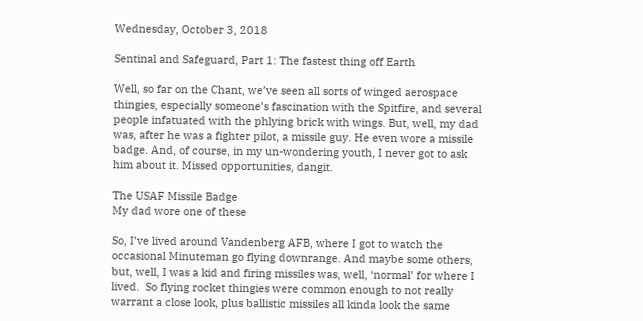Wednesday, October 3, 2018

Sentinal and Safeguard, Part 1: The fastest thing off Earth

Well, so far on the Chant, we’ve seen all sorts of winged aerospace thingies, especially someone’s fascination with the Spitfire, and several people infatuated with the phlying brick with wings. But, well, my dad was, after he was a fighter pilot, a missile guy. He even wore a missile badge. And, of course, in my un-wondering youth, I never got to ask him about it. Missed opportunities, dangit.

The USAF Missile Badge
My dad wore one of these

So, I’ve lived around Vandenberg AFB, where I got to watch the occasional Minuteman go flying downrange. And maybe some others, but, well, I was a kid and firing missiles was, well, ‘normal’ for where I lived.  So flying rocket thingies were common enough to not really warrant a close look, plus ballistic missiles all kinda look the same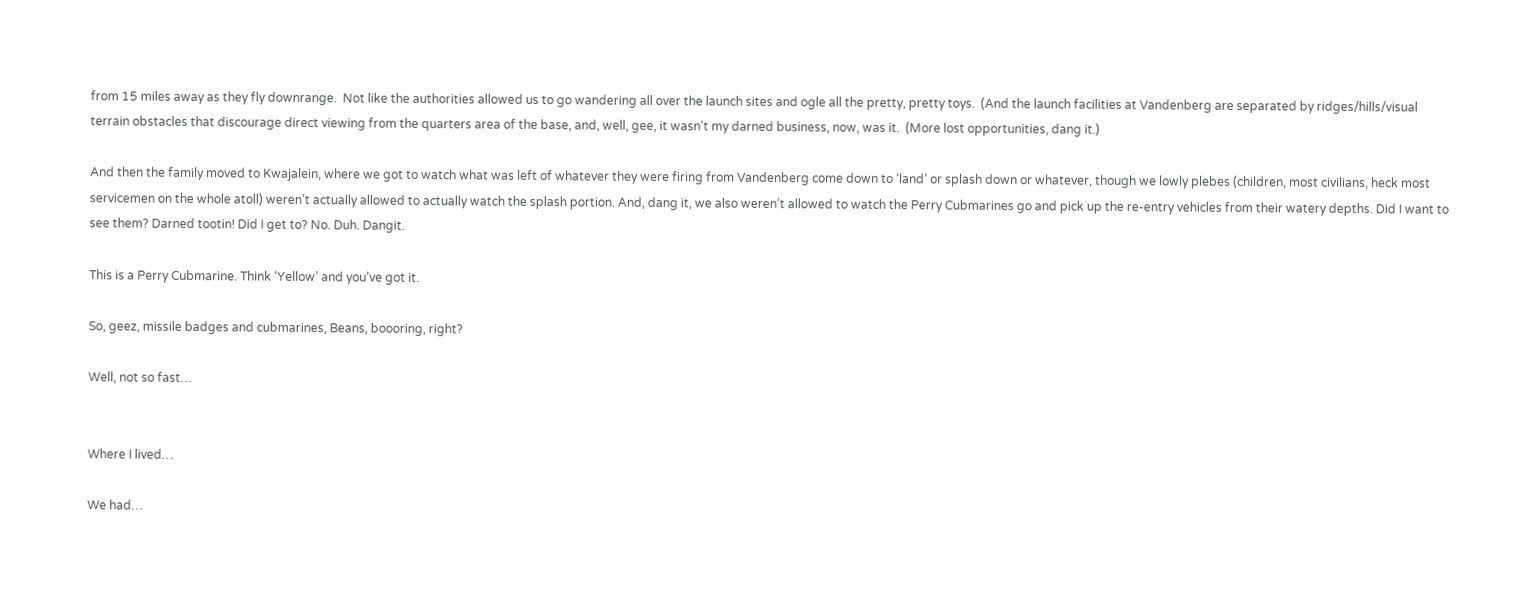from 15 miles away as they fly downrange.  Not like the authorities allowed us to go wandering all over the launch sites and ogle all the pretty, pretty toys.  (And the launch facilities at Vandenberg are separated by ridges/hills/visual terrain obstacles that discourage direct viewing from the quarters area of the base, and, well, gee, it wasn't my darned business, now, was it.  (More lost opportunities, dang it.)

And then the family moved to Kwajalein, where we got to watch what was left of whatever they were firing from Vandenberg come down to ‘land’ or splash down or whatever, though we lowly plebes (children, most civilians, heck most servicemen on the whole atoll) weren’t actually allowed to actually watch the splash portion. And, dang it, we also weren’t allowed to watch the Perry Cubmarines go and pick up the re-entry vehicles from their watery depths. Did I want to see them? Darned tootin! Did I get to? No. Duh. Dangit.

This is a Perry Cubmarine. Think ‘Yellow’ and you’ve got it.

So, geez, missile badges and cubmarines, Beans, boooring, right?

Well, not so fast…


Where I lived…

We had…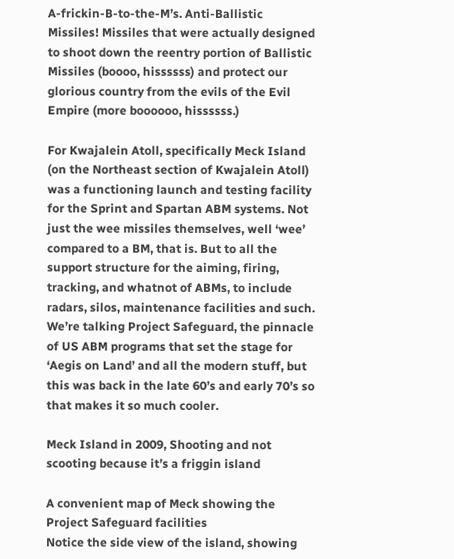A-frickin-B-to-the-M’s. Anti-Ballistic Missiles! Missiles that were actually designed to shoot down the reentry portion of Ballistic Missiles (boooo, hissssss) and protect our glorious country from the evils of the Evil Empire (more boooooo, hissssss.)

For Kwajalein Atoll, specifically Meck Island (on the Northeast section of Kwajalein Atoll) was a functioning launch and testing facility for the Sprint and Spartan ABM systems. Not just the wee missiles themselves, well ‘wee’ compared to a BM, that is. But to all the support structure for the aiming, firing, tracking, and whatnot of ABMs, to include radars, silos, maintenance facilities and such. We’re talking Project Safeguard, the pinnacle of US ABM programs that set the stage for ‘Aegis on Land’ and all the modern stuff, but this was back in the late 60’s and early 70’s so that makes it so much cooler.

Meck Island in 2009, Shooting and not scooting because it’s a friggin island

A convenient map of Meck showing the Project Safeguard facilities
Notice the side view of the island, showing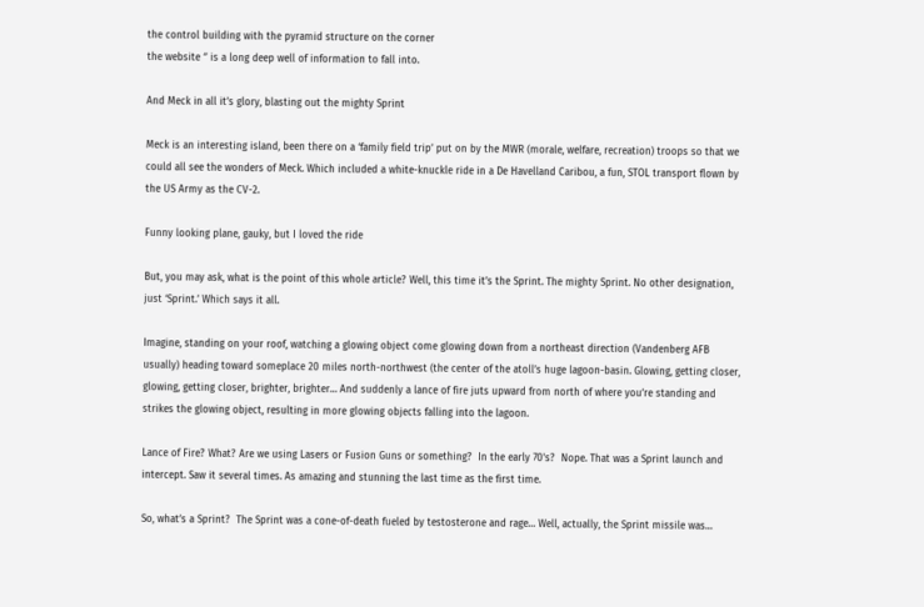the control building with the pyramid structure on the corner
the website ‘’ is a long deep well of information to fall into.

And Meck in all it’s glory, blasting out the mighty Sprint

Meck is an interesting island, been there on a ‘family field trip’ put on by the MWR (morale, welfare, recreation) troops so that we could all see the wonders of Meck. Which included a white-knuckle ride in a De Havelland Caribou, a fun, STOL transport flown by the US Army as the CV-2.

Funny looking plane, gauky, but I loved the ride

But, you may ask, what is the point of this whole article? Well, this time it’s the Sprint. The mighty Sprint. No other designation, just ‘Sprint.’ Which says it all.

Imagine, standing on your roof, watching a glowing object come glowing down from a northeast direction (Vandenberg AFB usually) heading toward someplace 20 miles north-northwest (the center of the atoll’s huge lagoon-basin. Glowing, getting closer, glowing, getting closer, brighter, brighter… And suddenly a lance of fire juts upward from north of where you’re standing and strikes the glowing object, resulting in more glowing objects falling into the lagoon.

Lance of Fire? What? Are we using Lasers or Fusion Guns or something?  In the early 70's?  Nope. That was a Sprint launch and intercept. Saw it several times. As amazing and stunning the last time as the first time.

So, what’s a Sprint?  The Sprint was a cone-of-death fueled by testosterone and rage… Well, actually, the Sprint missile was…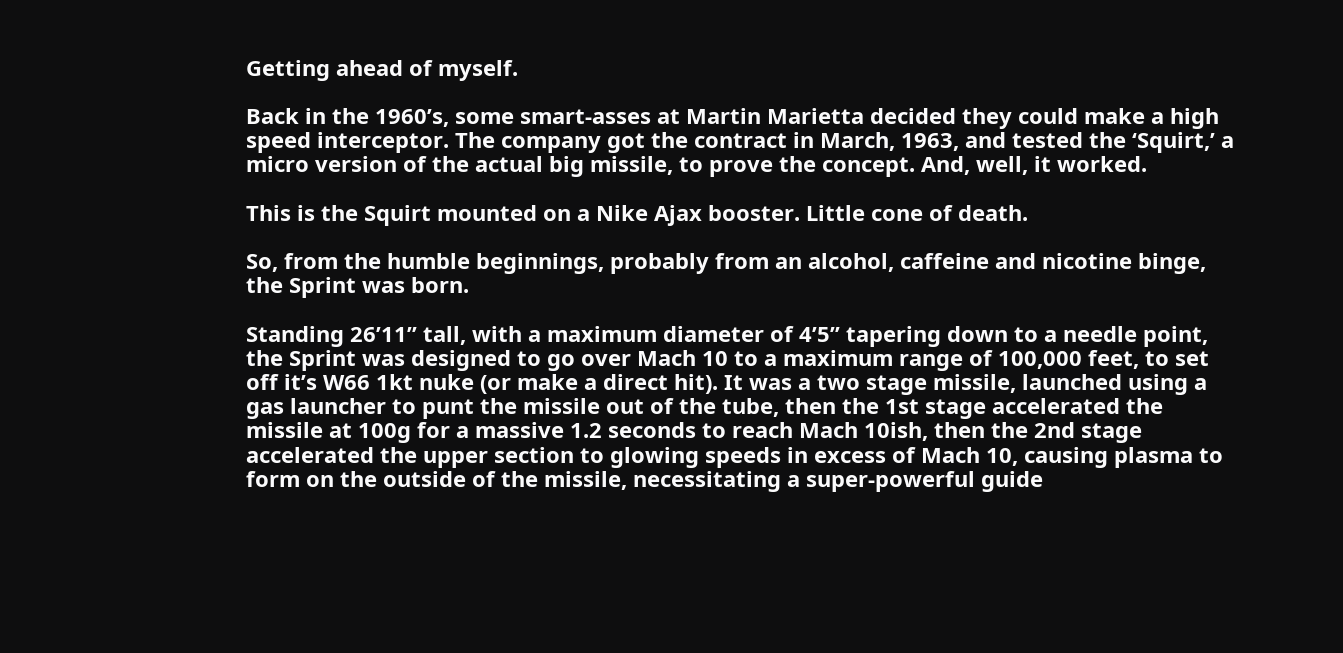Getting ahead of myself.

Back in the 1960’s, some smart-asses at Martin Marietta decided they could make a high speed interceptor. The company got the contract in March, 1963, and tested the ‘Squirt,’ a micro version of the actual big missile, to prove the concept. And, well, it worked.

This is the Squirt mounted on a Nike Ajax booster. Little cone of death.

So, from the humble beginnings, probably from an alcohol, caffeine and nicotine binge, the Sprint was born.

Standing 26’11” tall, with a maximum diameter of 4’5” tapering down to a needle point, the Sprint was designed to go over Mach 10 to a maximum range of 100,000 feet, to set off it’s W66 1kt nuke (or make a direct hit). It was a two stage missile, launched using a gas launcher to punt the missile out of the tube, then the 1st stage accelerated the missile at 100g for a massive 1.2 seconds to reach Mach 10ish, then the 2nd stage accelerated the upper section to glowing speeds in excess of Mach 10, causing plasma to form on the outside of the missile, necessitating a super-powerful guide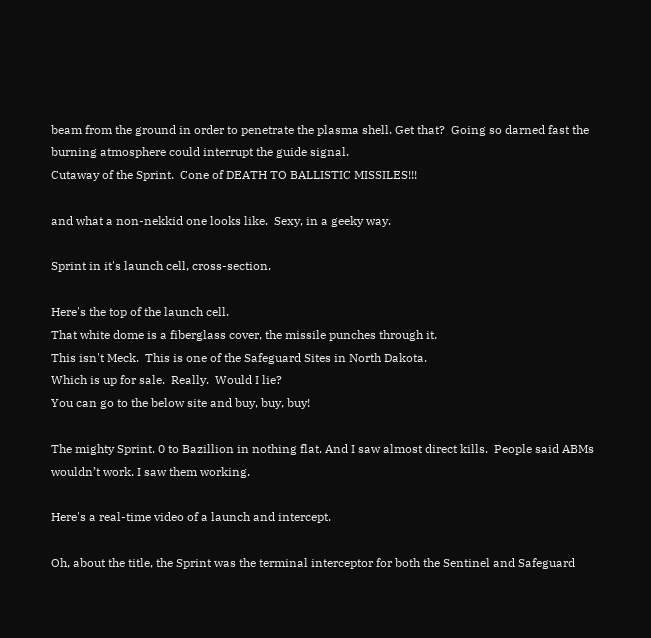beam from the ground in order to penetrate the plasma shell. Get that?  Going so darned fast the burning atmosphere could interrupt the guide signal.
Cutaway of the Sprint.  Cone of DEATH TO BALLISTIC MISSILES!!!

and what a non-nekkid one looks like.  Sexy, in a geeky way.

Sprint in it's launch cell, cross-section.

Here's the top of the launch cell.
That white dome is a fiberglass cover, the missile punches through it.
This isn't Meck.  This is one of the Safeguard Sites in North Dakota.
Which is up for sale.  Really.  Would I lie?
You can go to the below site and buy, buy, buy!

The mighty Sprint. 0 to Bazillion in nothing flat. And I saw almost direct kills.  People said ABMs wouldn’t work. I saw them working.

Here's a real-time video of a launch and intercept.

Oh, about the title, the Sprint was the terminal interceptor for both the Sentinel and Safeguard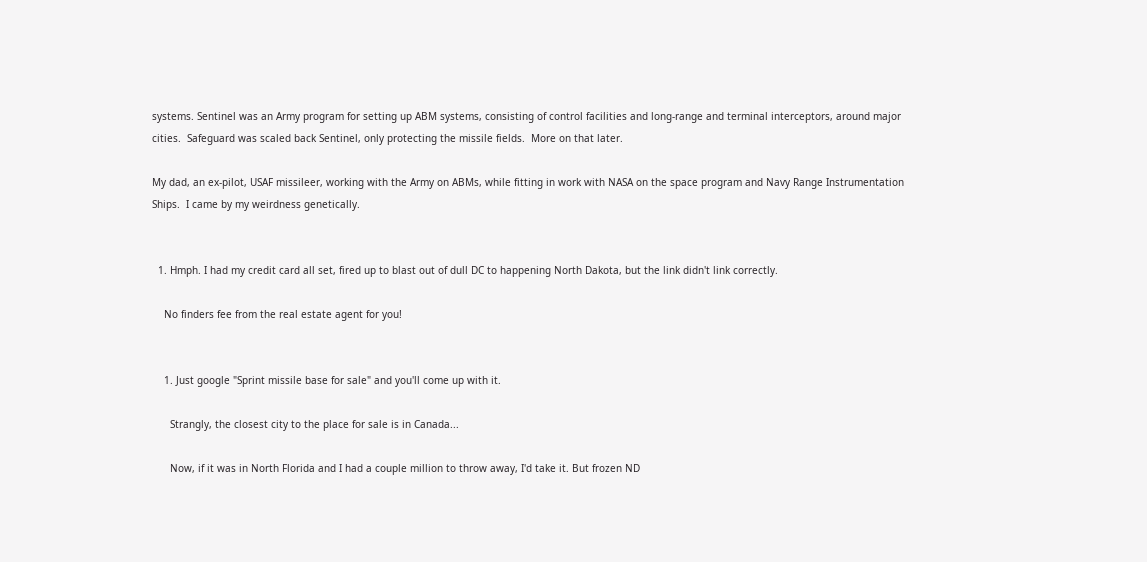systems. Sentinel was an Army program for setting up ABM systems, consisting of control facilities and long-range and terminal interceptors, around major cities.  Safeguard was scaled back Sentinel, only protecting the missile fields.  More on that later.

My dad, an ex-pilot, USAF missileer, working with the Army on ABMs, while fitting in work with NASA on the space program and Navy Range Instrumentation Ships.  I came by my weirdness genetically.


  1. Hmph. I had my credit card all set, fired up to blast out of dull DC to happening North Dakota, but the link didn't link correctly.

    No finders fee from the real estate agent for you!


    1. Just google "Sprint missile base for sale" and you'll come up with it.

      Strangly, the closest city to the place for sale is in Canada...

      Now, if it was in North Florida and I had a couple million to throw away, I'd take it. But frozen ND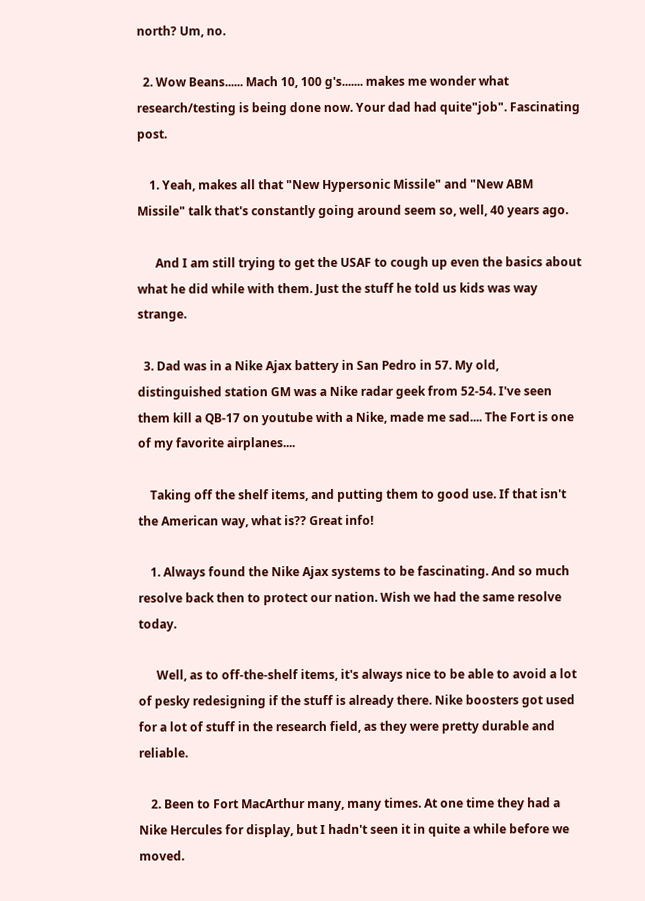north? Um, no.

  2. Wow Beans...... Mach 10, 100 g's....... makes me wonder what research/testing is being done now. Your dad had quite"job". Fascinating post.

    1. Yeah, makes all that "New Hypersonic Missile" and "New ABM Missile" talk that's constantly going around seem so, well, 40 years ago.

      And I am still trying to get the USAF to cough up even the basics about what he did while with them. Just the stuff he told us kids was way strange.

  3. Dad was in a Nike Ajax battery in San Pedro in 57. My old, distinguished station GM was a Nike radar geek from 52-54. I've seen them kill a QB-17 on youtube with a Nike, made me sad.... The Fort is one of my favorite airplanes....

    Taking off the shelf items, and putting them to good use. If that isn't the American way, what is?? Great info!

    1. Always found the Nike Ajax systems to be fascinating. And so much resolve back then to protect our nation. Wish we had the same resolve today.

      Well, as to off-the-shelf items, it's always nice to be able to avoid a lot of pesky redesigning if the stuff is already there. Nike boosters got used for a lot of stuff in the research field, as they were pretty durable and reliable.

    2. Been to Fort MacArthur many, many times. At one time they had a Nike Hercules for display, but I hadn't seen it in quite a while before we moved.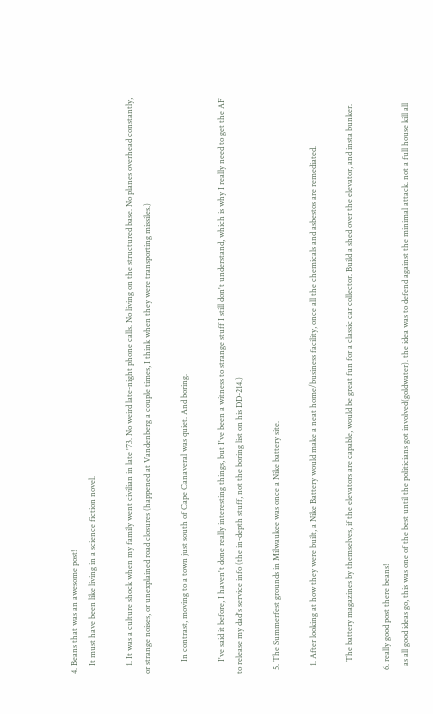4. Beans that was an awesome post!
    It must have been like living in a science fiction novel.

    1. It was a culture shock when my family went civilian in late '73. No weird late-night phone calls. No living on the structured base. No planes overhead constantly, or strange noises, or unexplained road closures (happened at Vandenberg a couple times, I think when they were transporting missiles.)

      In contrast, moving to a town just south of Cape Canaveral was quiet. And boring.

      I've said it before, I haven't done really interesting things, but I've been a witness to strange stuff I still don't understand, which is why I really need to get the AF to release my dad's service info (the in-depth stuff, not the boring list on his DD-214.)

  5. The Summerfest grounds in Milwaukee was once a Nike battery site.

    1. After looking at how they were built, a Nike Battery would make a neat home/business facility, once all the chemicals and asbestos are remediated.

      The battery magazines by themselves, if the elevators are capable, would be great fun for a classic car collector. Build a shed over the elevator, and insta bunker.

  6. really good post there beans!
    as all good ideas go, this was one of the best until the politicians got involved(goldwater). the idea was to defend against the minimal attack. not a full house kill all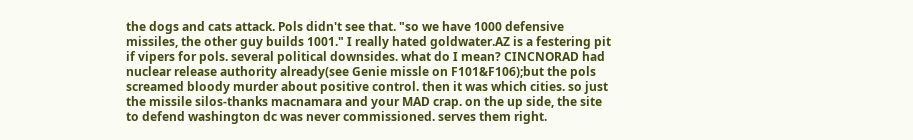the dogs and cats attack. Pols didn't see that. "so we have 1000 defensive missiles, the other guy builds 1001." I really hated goldwater.AZ is a festering pit if vipers for pols. several political downsides. what do I mean? CINCNORAD had nuclear release authority already(see Genie missle on F101&F106);but the pols screamed bloody murder about positive control. then it was which cities. so just the missile silos-thanks macnamara and your MAD crap. on the up side, the site to defend washington dc was never commissioned. serves them right.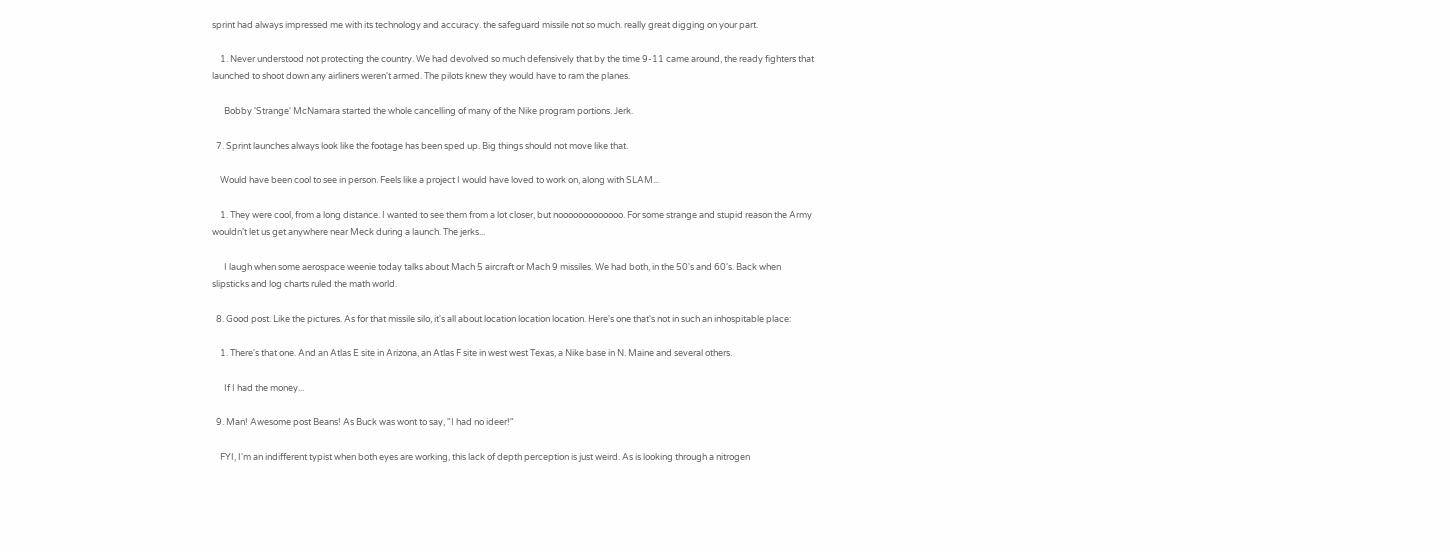sprint had always impressed me with its technology and accuracy. the safeguard missile not so much. really great digging on your part.

    1. Never understood not protecting the country. We had devolved so much defensively that by the time 9-11 came around, the ready fighters that launched to shoot down any airliners weren't armed. The pilots knew they would have to ram the planes.

      Bobby 'Strange' McNamara started the whole cancelling of many of the Nike program portions. Jerk.

  7. Sprint launches always look like the footage has been sped up. Big things should not move like that.

    Would have been cool to see in person. Feels like a project I would have loved to work on, along with SLAM...

    1. They were cool, from a long distance. I wanted to see them from a lot closer, but nooooooooooooo. For some strange and stupid reason the Army wouldn't let us get anywhere near Meck during a launch. The jerks...

      I laugh when some aerospace weenie today talks about Mach 5 aircraft or Mach 9 missiles. We had both, in the 50's and 60's. Back when slipsticks and log charts ruled the math world.

  8. Good post. Like the pictures. As for that missile silo, it's all about location location location. Here's one that's not in such an inhospitable place:

    1. There's that one. And an Atlas E site in Arizona, an Atlas F site in west west Texas, a Nike base in N. Maine and several others.

      If I had the money...

  9. Man! Awesome post Beans! As Buck was wont to say, "I had no ideer!"

    FYI, I'm an indifferent typist when both eyes are working, this lack of depth perception is just weird. As is looking through a nitrogen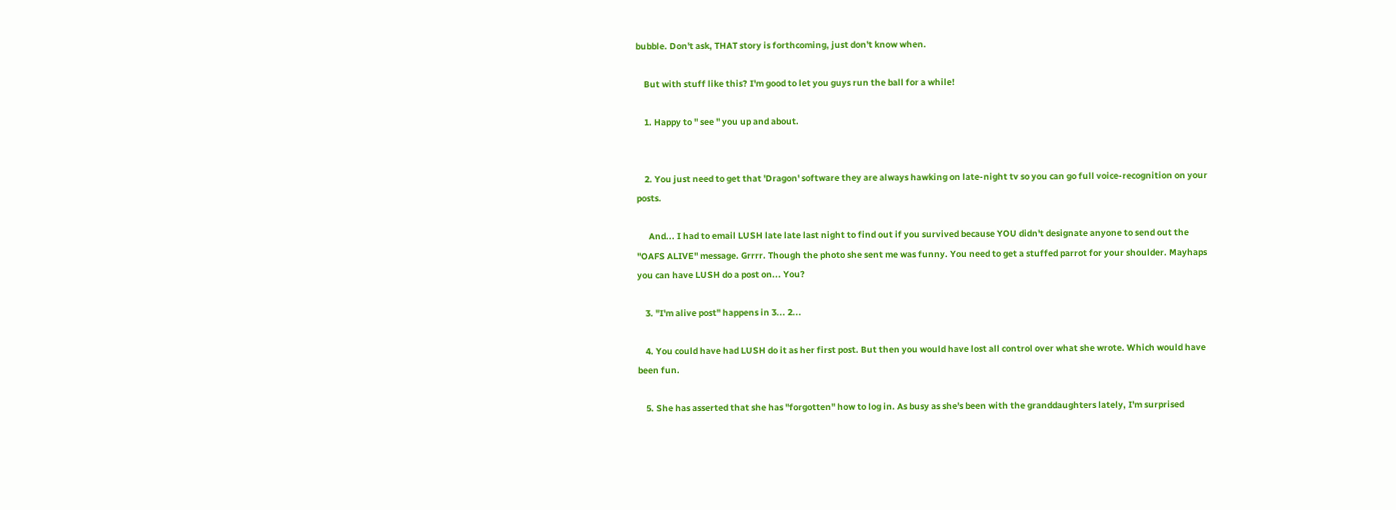bubble. Don't ask, THAT story is forthcoming, just don't know when.

    But with stuff like this? I'm good to let you guys run the ball for a while!

    1. Happy to " see " you up and about.


    2. You just need to get that 'Dragon' software they are always hawking on late-night tv so you can go full voice-recognition on your posts.

      And... I had to email LUSH late late last night to find out if you survived because YOU didn't designate anyone to send out the "OAFS ALIVE" message. Grrrr. Though the photo she sent me was funny. You need to get a stuffed parrot for your shoulder. Mayhaps you can have LUSH do a post on... You?

    3. "I'm alive post" happens in 3... 2...

    4. You could have had LUSH do it as her first post. But then you would have lost all control over what she wrote. Which would have been fun.

    5. She has asserted that she has "forgotten" how to log in. As busy as she's been with the granddaughters lately, I'm surprised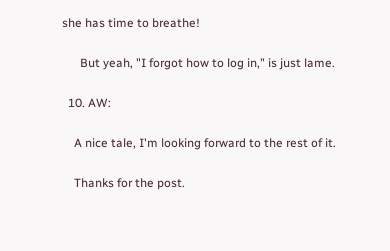she has time to breathe!

      But yeah, "I forgot how to log in," is just lame.

  10. AW:

    A nice tale, I'm looking forward to the rest of it.

    Thanks for the post.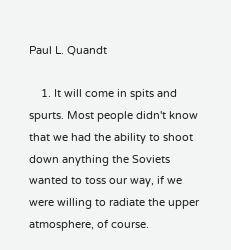Paul L. Quandt

    1. It will come in spits and spurts. Most people didn't know that we had the ability to shoot down anything the Soviets wanted to toss our way, if we were willing to radiate the upper atmosphere, of course.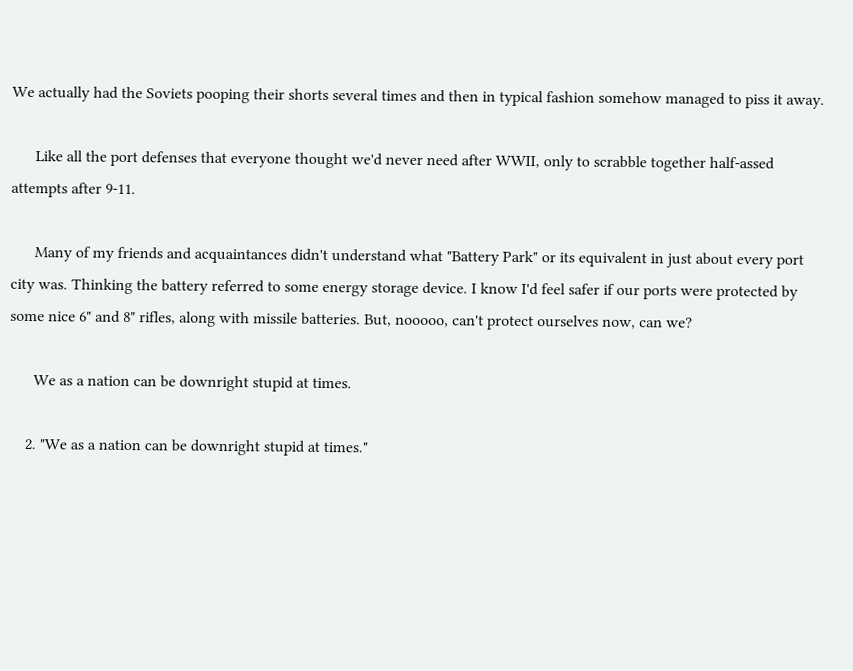We actually had the Soviets pooping their shorts several times and then in typical fashion somehow managed to piss it away.

      Like all the port defenses that everyone thought we'd never need after WWII, only to scrabble together half-assed attempts after 9-11.

      Many of my friends and acquaintances didn't understand what "Battery Park" or its equivalent in just about every port city was. Thinking the battery referred to some energy storage device. I know I'd feel safer if our ports were protected by some nice 6" and 8" rifles, along with missile batteries. But, nooooo, can't protect ourselves now, can we?

      We as a nation can be downright stupid at times.

    2. "We as a nation can be downright stupid at times."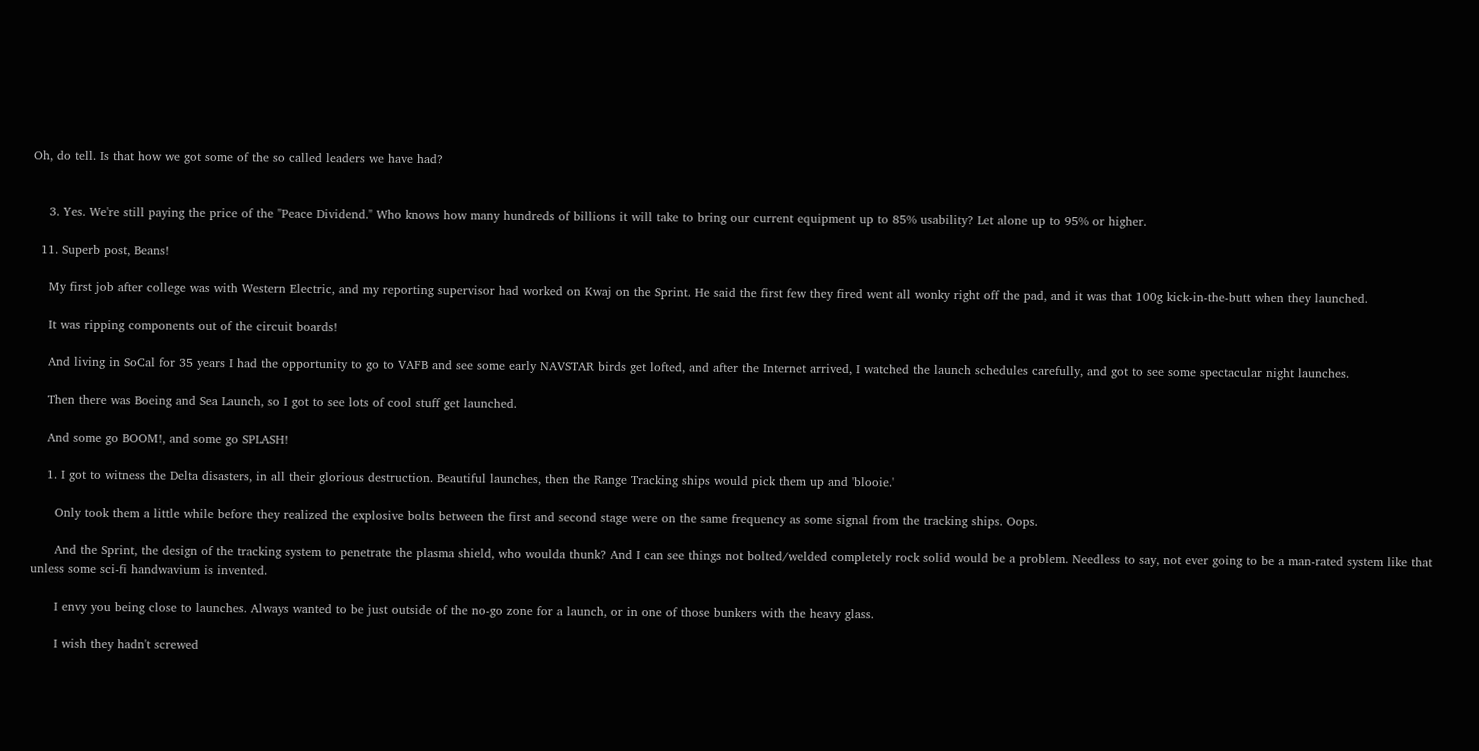Oh, do tell. Is that how we got some of the so called leaders we have had?


    3. Yes. We're still paying the price of the "Peace Dividend." Who knows how many hundreds of billions it will take to bring our current equipment up to 85% usability? Let alone up to 95% or higher.

  11. Superb post, Beans!

    My first job after college was with Western Electric, and my reporting supervisor had worked on Kwaj on the Sprint. He said the first few they fired went all wonky right off the pad, and it was that 100g kick-in-the-butt when they launched.

    It was ripping components out of the circuit boards!

    And living in SoCal for 35 years I had the opportunity to go to VAFB and see some early NAVSTAR birds get lofted, and after the Internet arrived, I watched the launch schedules carefully, and got to see some spectacular night launches.

    Then there was Boeing and Sea Launch, so I got to see lots of cool stuff get launched.

    And some go BOOM!, and some go SPLASH!

    1. I got to witness the Delta disasters, in all their glorious destruction. Beautiful launches, then the Range Tracking ships would pick them up and 'blooie.'

      Only took them a little while before they realized the explosive bolts between the first and second stage were on the same frequency as some signal from the tracking ships. Oops.

      And the Sprint, the design of the tracking system to penetrate the plasma shield, who woulda thunk? And I can see things not bolted/welded completely rock solid would be a problem. Needless to say, not ever going to be a man-rated system like that unless some sci-fi handwavium is invented.

      I envy you being close to launches. Always wanted to be just outside of the no-go zone for a launch, or in one of those bunkers with the heavy glass.

      I wish they hadn't screwed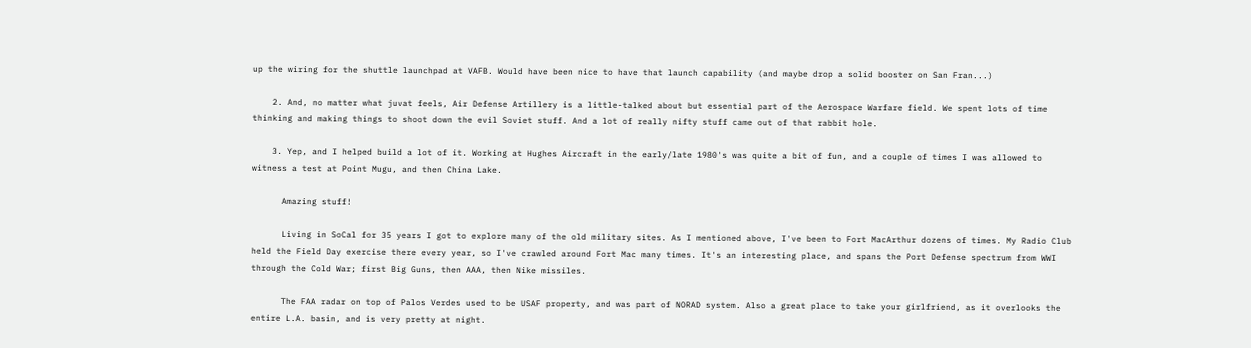up the wiring for the shuttle launchpad at VAFB. Would have been nice to have that launch capability (and maybe drop a solid booster on San Fran...)

    2. And, no matter what juvat feels, Air Defense Artillery is a little-talked about but essential part of the Aerospace Warfare field. We spent lots of time thinking and making things to shoot down the evil Soviet stuff. And a lot of really nifty stuff came out of that rabbit hole.

    3. Yep, and I helped build a lot of it. Working at Hughes Aircraft in the early/late 1980's was quite a bit of fun, and a couple of times I was allowed to witness a test at Point Mugu, and then China Lake.

      Amazing stuff!

      Living in SoCal for 35 years I got to explore many of the old military sites. As I mentioned above, I've been to Fort MacArthur dozens of times. My Radio Club held the Field Day exercise there every year, so I've crawled around Fort Mac many times. It's an interesting place, and spans the Port Defense spectrum from WWI through the Cold War; first Big Guns, then AAA, then Nike missiles.

      The FAA radar on top of Palos Verdes used to be USAF property, and was part of NORAD system. Also a great place to take your girlfriend, as it overlooks the entire L.A. basin, and is very pretty at night.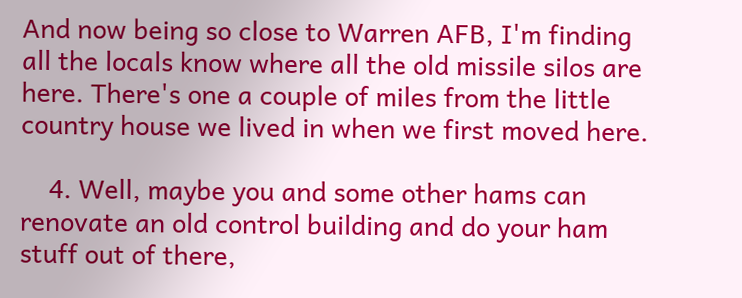And now being so close to Warren AFB, I'm finding all the locals know where all the old missile silos are here. There's one a couple of miles from the little country house we lived in when we first moved here.

    4. Well, maybe you and some other hams can renovate an old control building and do your ham stuff out of there,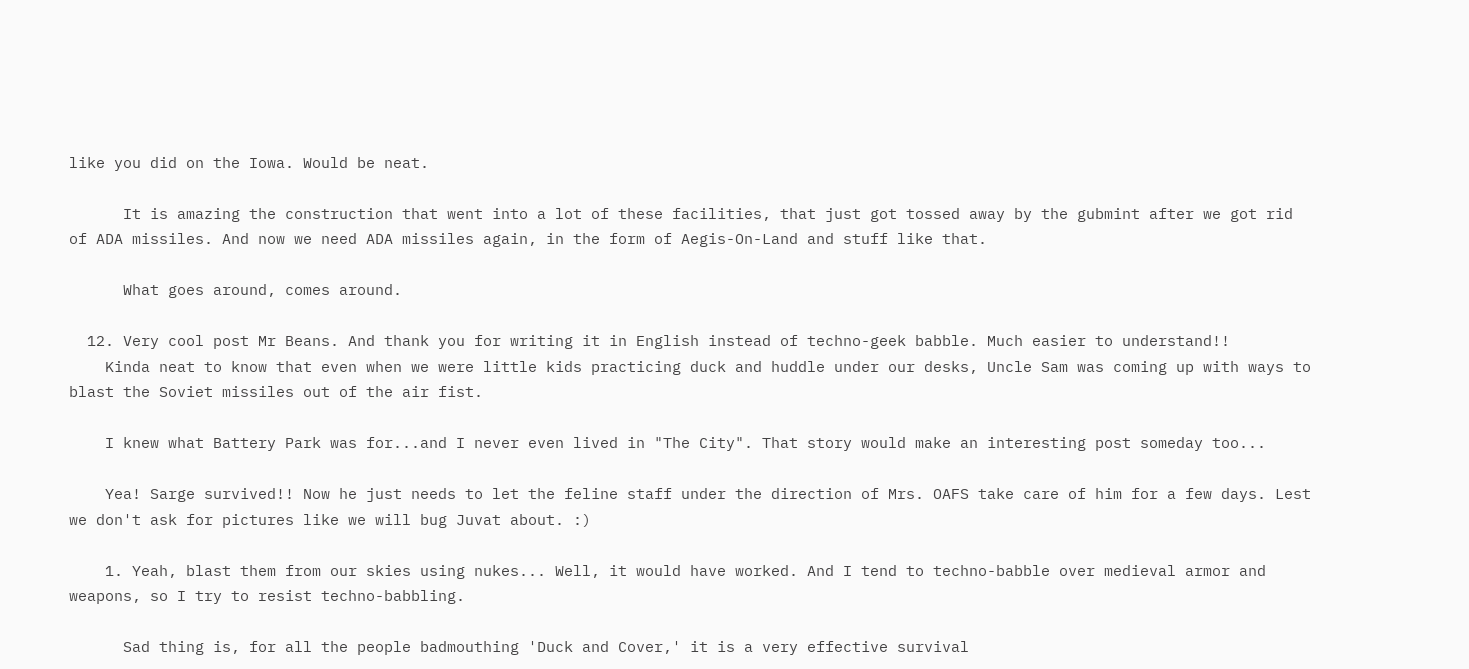like you did on the Iowa. Would be neat.

      It is amazing the construction that went into a lot of these facilities, that just got tossed away by the gubmint after we got rid of ADA missiles. And now we need ADA missiles again, in the form of Aegis-On-Land and stuff like that.

      What goes around, comes around.

  12. Very cool post Mr Beans. And thank you for writing it in English instead of techno-geek babble. Much easier to understand!!
    Kinda neat to know that even when we were little kids practicing duck and huddle under our desks, Uncle Sam was coming up with ways to blast the Soviet missiles out of the air fist.

    I knew what Battery Park was for...and I never even lived in "The City". That story would make an interesting post someday too...

    Yea! Sarge survived!! Now he just needs to let the feline staff under the direction of Mrs. OAFS take care of him for a few days. Lest we don't ask for pictures like we will bug Juvat about. :)

    1. Yeah, blast them from our skies using nukes... Well, it would have worked. And I tend to techno-babble over medieval armor and weapons, so I try to resist techno-babbling.

      Sad thing is, for all the people badmouthing 'Duck and Cover,' it is a very effective survival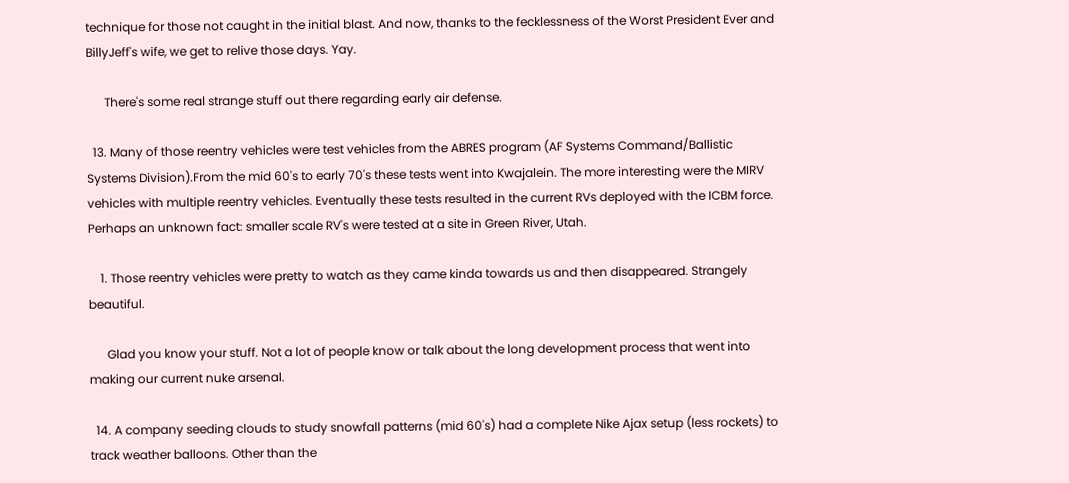technique for those not caught in the initial blast. And now, thanks to the fecklessness of the Worst President Ever and BillyJeff's wife, we get to relive those days. Yay.

      There's some real strange stuff out there regarding early air defense.

  13. Many of those reentry vehicles were test vehicles from the ABRES program (AF Systems Command/Ballistic Systems Division).From the mid 60's to early 70's these tests went into Kwajalein. The more interesting were the MIRV vehicles with multiple reentry vehicles. Eventually these tests resulted in the current RVs deployed with the ICBM force. Perhaps an unknown fact: smaller scale RV's were tested at a site in Green River, Utah.

    1. Those reentry vehicles were pretty to watch as they came kinda towards us and then disappeared. Strangely beautiful.

      Glad you know your stuff. Not a lot of people know or talk about the long development process that went into making our current nuke arsenal.

  14. A company seeding clouds to study snowfall patterns (mid 60's) had a complete Nike Ajax setup (less rockets) to track weather balloons. Other than the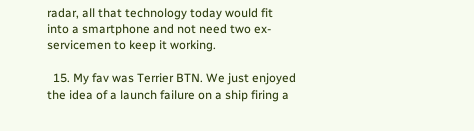radar, all that technology today would fit into a smartphone and not need two ex-servicemen to keep it working.

  15. My fav was Terrier BTN. We just enjoyed the idea of a launch failure on a ship firing a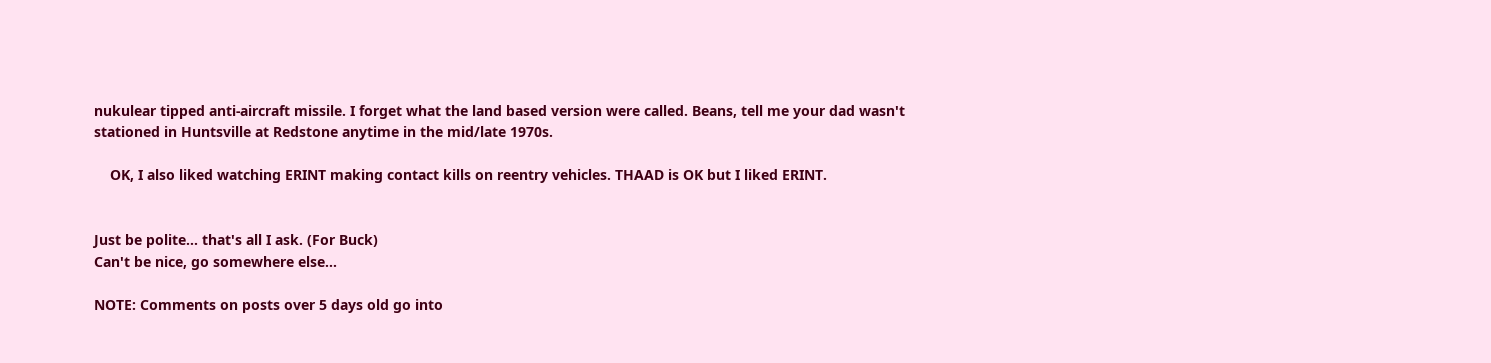nukulear tipped anti-aircraft missile. I forget what the land based version were called. Beans, tell me your dad wasn't stationed in Huntsville at Redstone anytime in the mid/late 1970s.

    OK, I also liked watching ERINT making contact kills on reentry vehicles. THAAD is OK but I liked ERINT.


Just be polite... that's all I ask. (For Buck)
Can't be nice, go somewhere else...

NOTE: Comments on posts over 5 days old go into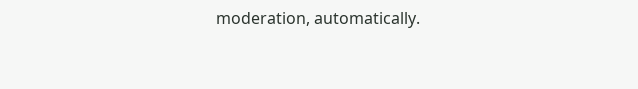moderation, automatically.